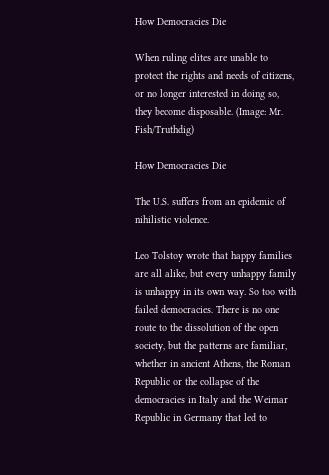How Democracies Die

When ruling elites are unable to protect the rights and needs of citizens, or no longer interested in doing so, they become disposable. (Image: Mr. Fish/Truthdig)

How Democracies Die

The U.S. suffers from an epidemic of nihilistic violence.

Leo Tolstoy wrote that happy families are all alike, but every unhappy family is unhappy in its own way. So too with failed democracies. There is no one route to the dissolution of the open society, but the patterns are familiar, whether in ancient Athens, the Roman Republic or the collapse of the democracies in Italy and the Weimar Republic in Germany that led to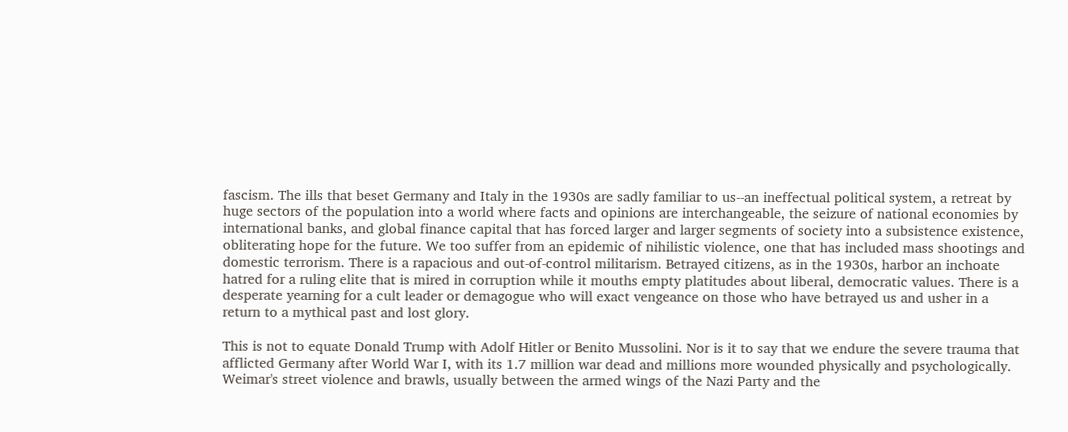fascism. The ills that beset Germany and Italy in the 1930s are sadly familiar to us--an ineffectual political system, a retreat by huge sectors of the population into a world where facts and opinions are interchangeable, the seizure of national economies by international banks, and global finance capital that has forced larger and larger segments of society into a subsistence existence, obliterating hope for the future. We too suffer from an epidemic of nihilistic violence, one that has included mass shootings and domestic terrorism. There is a rapacious and out-of-control militarism. Betrayed citizens, as in the 1930s, harbor an inchoate hatred for a ruling elite that is mired in corruption while it mouths empty platitudes about liberal, democratic values. There is a desperate yearning for a cult leader or demagogue who will exact vengeance on those who have betrayed us and usher in a return to a mythical past and lost glory.

This is not to equate Donald Trump with Adolf Hitler or Benito Mussolini. Nor is it to say that we endure the severe trauma that afflicted Germany after World War I, with its 1.7 million war dead and millions more wounded physically and psychologically. Weimar's street violence and brawls, usually between the armed wings of the Nazi Party and the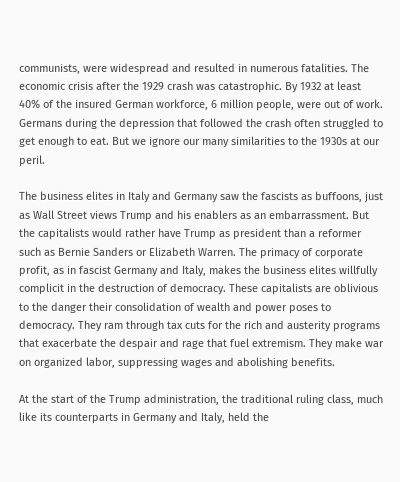communists, were widespread and resulted in numerous fatalities. The economic crisis after the 1929 crash was catastrophic. By 1932 at least 40% of the insured German workforce, 6 million people, were out of work. Germans during the depression that followed the crash often struggled to get enough to eat. But we ignore our many similarities to the 1930s at our peril.

The business elites in Italy and Germany saw the fascists as buffoons, just as Wall Street views Trump and his enablers as an embarrassment. But the capitalists would rather have Trump as president than a reformer such as Bernie Sanders or Elizabeth Warren. The primacy of corporate profit, as in fascist Germany and Italy, makes the business elites willfully complicit in the destruction of democracy. These capitalists are oblivious to the danger their consolidation of wealth and power poses to democracy. They ram through tax cuts for the rich and austerity programs that exacerbate the despair and rage that fuel extremism. They make war on organized labor, suppressing wages and abolishing benefits.

At the start of the Trump administration, the traditional ruling class, much like its counterparts in Germany and Italy, held the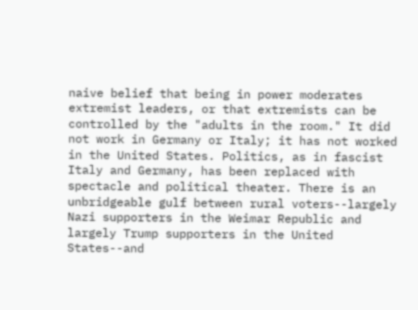naive belief that being in power moderates extremist leaders, or that extremists can be controlled by the "adults in the room." It did not work in Germany or Italy; it has not worked in the United States. Politics, as in fascist Italy and Germany, has been replaced with spectacle and political theater. There is an unbridgeable gulf between rural voters--largely Nazi supporters in the Weimar Republic and largely Trump supporters in the United States--and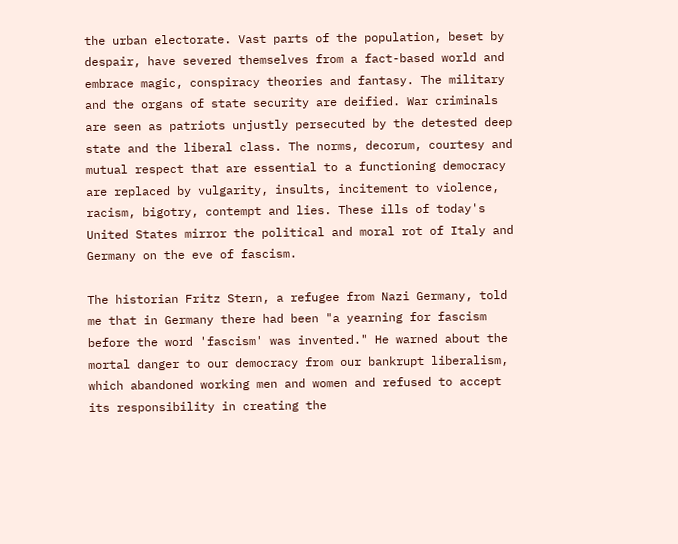the urban electorate. Vast parts of the population, beset by despair, have severed themselves from a fact-based world and embrace magic, conspiracy theories and fantasy. The military and the organs of state security are deified. War criminals are seen as patriots unjustly persecuted by the detested deep state and the liberal class. The norms, decorum, courtesy and mutual respect that are essential to a functioning democracy are replaced by vulgarity, insults, incitement to violence, racism, bigotry, contempt and lies. These ills of today's United States mirror the political and moral rot of Italy and Germany on the eve of fascism.

The historian Fritz Stern, a refugee from Nazi Germany, told me that in Germany there had been "a yearning for fascism before the word 'fascism' was invented." He warned about the mortal danger to our democracy from our bankrupt liberalism, which abandoned working men and women and refused to accept its responsibility in creating the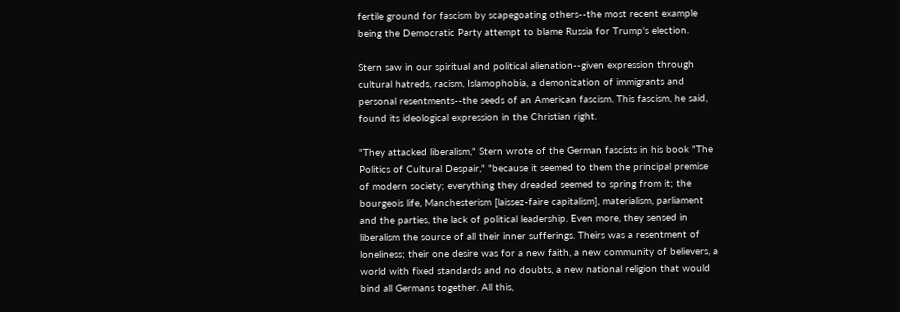fertile ground for fascism by scapegoating others--the most recent example being the Democratic Party attempt to blame Russia for Trump's election.

Stern saw in our spiritual and political alienation--given expression through cultural hatreds, racism, Islamophobia, a demonization of immigrants and personal resentments--the seeds of an American fascism. This fascism, he said, found its ideological expression in the Christian right.

"They attacked liberalism," Stern wrote of the German fascists in his book "The Politics of Cultural Despair," "because it seemed to them the principal premise of modern society; everything they dreaded seemed to spring from it; the bourgeois life, Manchesterism [laissez-faire capitalism], materialism, parliament and the parties, the lack of political leadership. Even more, they sensed in liberalism the source of all their inner sufferings. Theirs was a resentment of loneliness; their one desire was for a new faith, a new community of believers, a world with fixed standards and no doubts, a new national religion that would bind all Germans together. All this,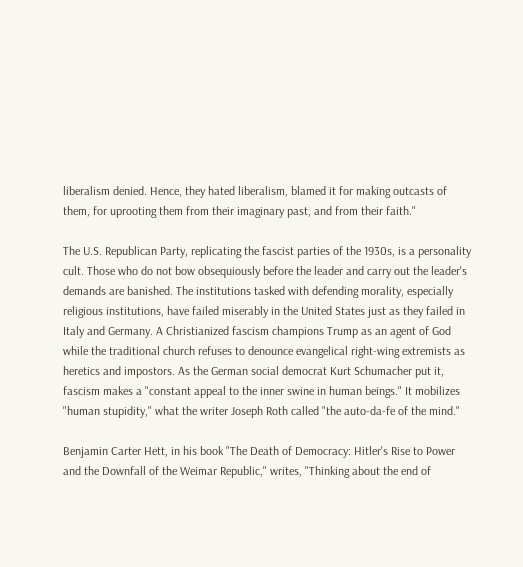liberalism denied. Hence, they hated liberalism, blamed it for making outcasts of them, for uprooting them from their imaginary past, and from their faith."

The U.S. Republican Party, replicating the fascist parties of the 1930s, is a personality cult. Those who do not bow obsequiously before the leader and carry out the leader's demands are banished. The institutions tasked with defending morality, especially religious institutions, have failed miserably in the United States just as they failed in Italy and Germany. A Christianized fascism champions Trump as an agent of God while the traditional church refuses to denounce evangelical right-wing extremists as heretics and impostors. As the German social democrat Kurt Schumacher put it, fascism makes a "constant appeal to the inner swine in human beings." It mobilizes "human stupidity," what the writer Joseph Roth called "the auto-da-fe of the mind."

Benjamin Carter Hett, in his book "The Death of Democracy: Hitler's Rise to Power and the Downfall of the Weimar Republic," writes, "Thinking about the end of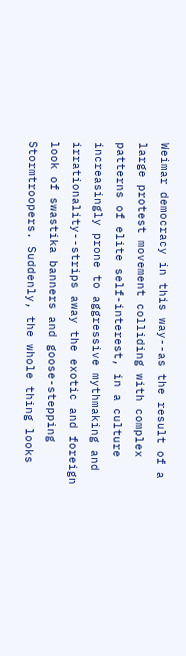Weimar democracy in this way--as the result of a large protest movement colliding with complex patterns of elite self-interest, in a culture increasingly prone to aggressive mythmaking and irrationality--strips away the exotic and foreign look of swastika banners and goose-stepping Stormtroopers. Suddenly, the whole thing looks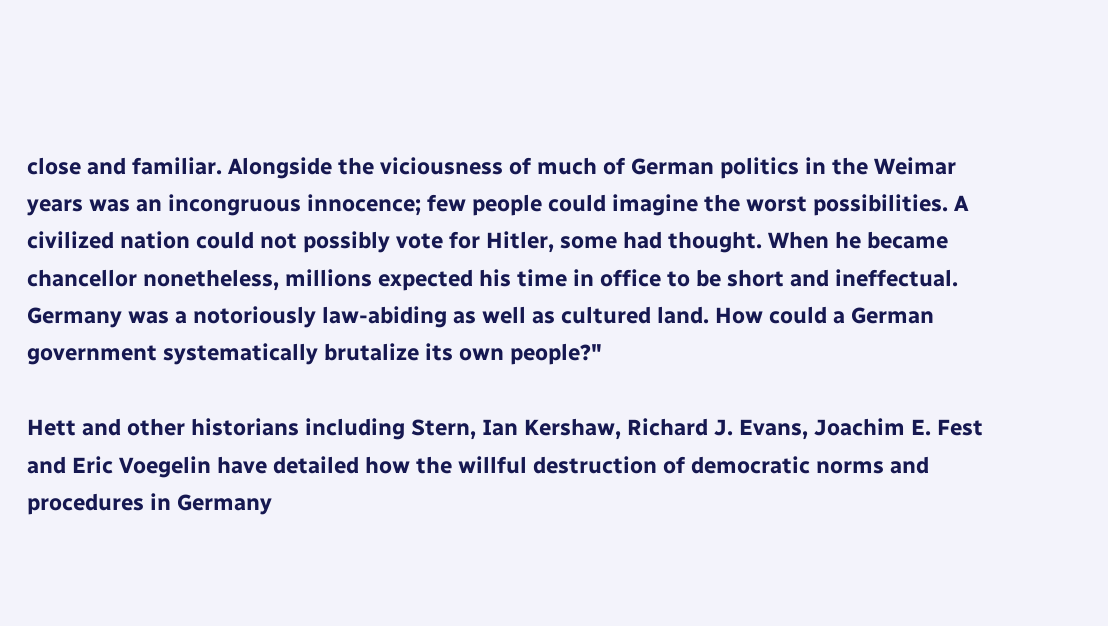close and familiar. Alongside the viciousness of much of German politics in the Weimar years was an incongruous innocence; few people could imagine the worst possibilities. A civilized nation could not possibly vote for Hitler, some had thought. When he became chancellor nonetheless, millions expected his time in office to be short and ineffectual. Germany was a notoriously law-abiding as well as cultured land. How could a German government systematically brutalize its own people?"

Hett and other historians including Stern, Ian Kershaw, Richard J. Evans, Joachim E. Fest and Eric Voegelin have detailed how the willful destruction of democratic norms and procedures in Germany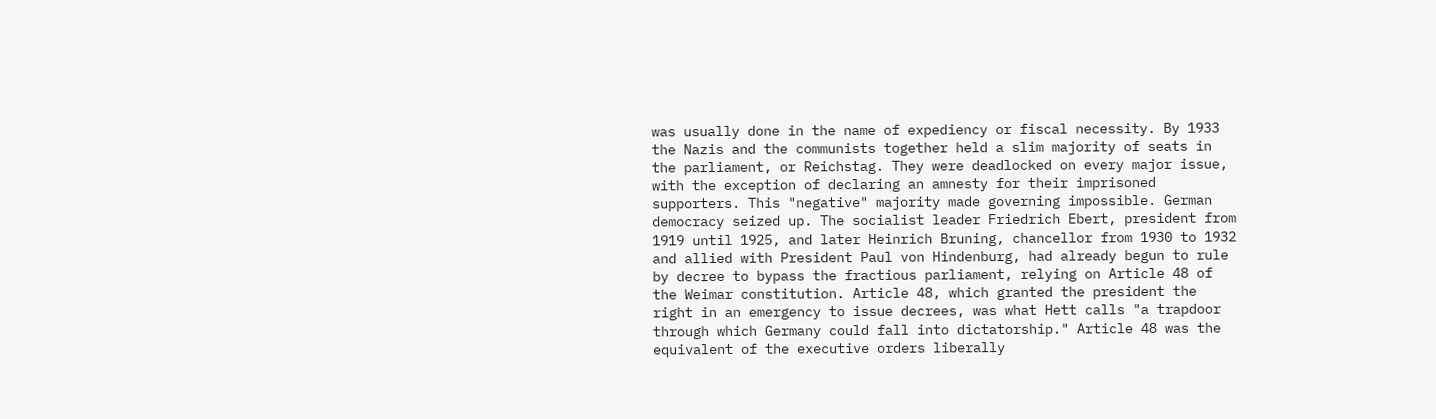was usually done in the name of expediency or fiscal necessity. By 1933 the Nazis and the communists together held a slim majority of seats in the parliament, or Reichstag. They were deadlocked on every major issue, with the exception of declaring an amnesty for their imprisoned supporters. This "negative" majority made governing impossible. German democracy seized up. The socialist leader Friedrich Ebert, president from 1919 until 1925, and later Heinrich Bruning, chancellor from 1930 to 1932 and allied with President Paul von Hindenburg, had already begun to rule by decree to bypass the fractious parliament, relying on Article 48 of the Weimar constitution. Article 48, which granted the president the right in an emergency to issue decrees, was what Hett calls "a trapdoor through which Germany could fall into dictatorship." Article 48 was the equivalent of the executive orders liberally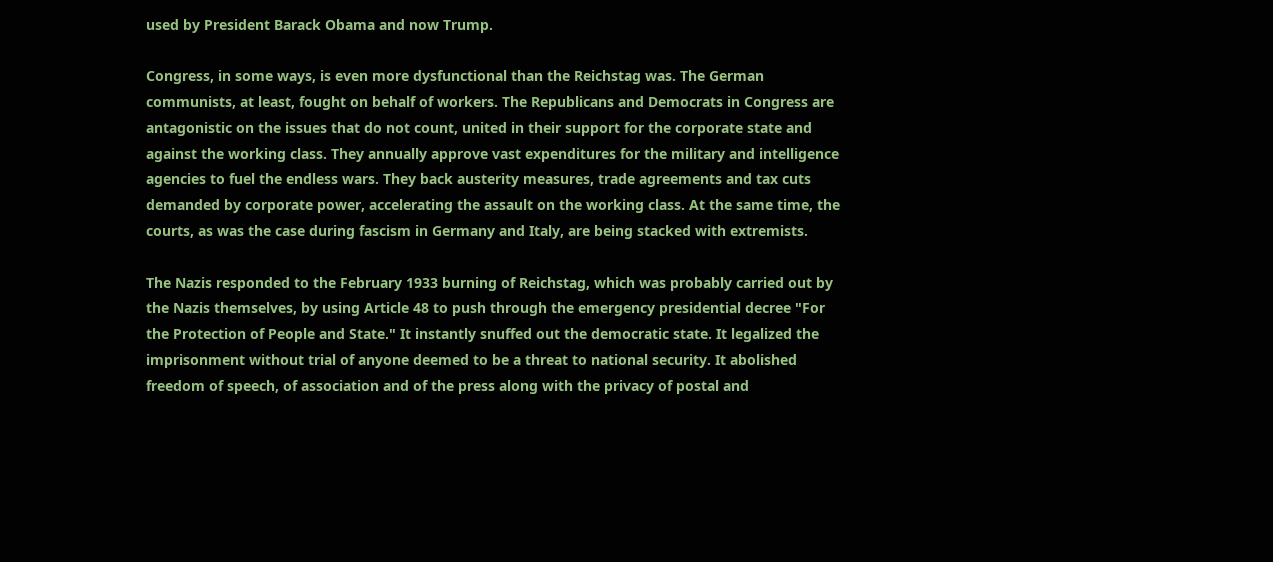used by President Barack Obama and now Trump.

Congress, in some ways, is even more dysfunctional than the Reichstag was. The German communists, at least, fought on behalf of workers. The Republicans and Democrats in Congress are antagonistic on the issues that do not count, united in their support for the corporate state and against the working class. They annually approve vast expenditures for the military and intelligence agencies to fuel the endless wars. They back austerity measures, trade agreements and tax cuts demanded by corporate power, accelerating the assault on the working class. At the same time, the courts, as was the case during fascism in Germany and Italy, are being stacked with extremists.

The Nazis responded to the February 1933 burning of Reichstag, which was probably carried out by the Nazis themselves, by using Article 48 to push through the emergency presidential decree "For the Protection of People and State." It instantly snuffed out the democratic state. It legalized the imprisonment without trial of anyone deemed to be a threat to national security. It abolished freedom of speech, of association and of the press along with the privacy of postal and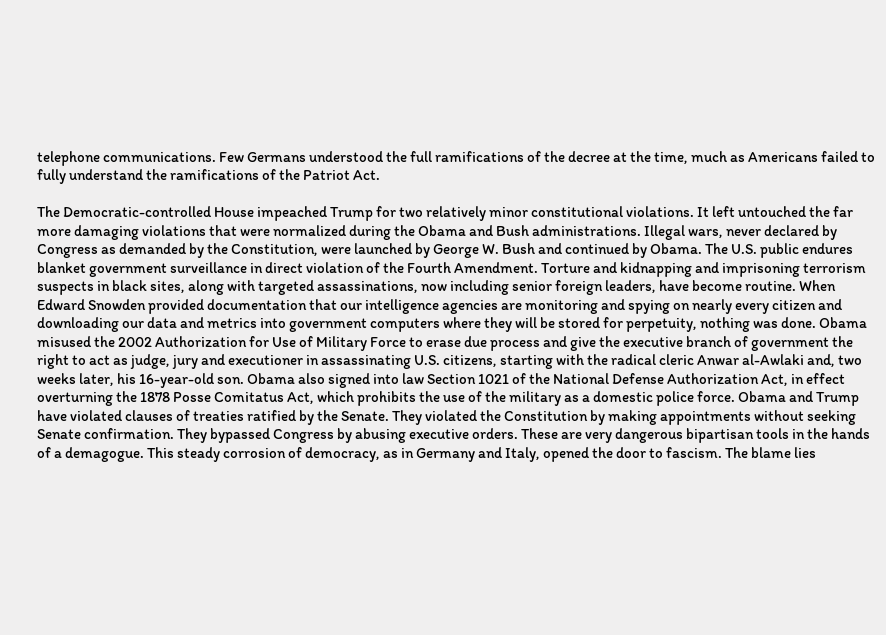telephone communications. Few Germans understood the full ramifications of the decree at the time, much as Americans failed to fully understand the ramifications of the Patriot Act.

The Democratic-controlled House impeached Trump for two relatively minor constitutional violations. It left untouched the far more damaging violations that were normalized during the Obama and Bush administrations. Illegal wars, never declared by Congress as demanded by the Constitution, were launched by George W. Bush and continued by Obama. The U.S. public endures blanket government surveillance in direct violation of the Fourth Amendment. Torture and kidnapping and imprisoning terrorism suspects in black sites, along with targeted assassinations, now including senior foreign leaders, have become routine. When Edward Snowden provided documentation that our intelligence agencies are monitoring and spying on nearly every citizen and downloading our data and metrics into government computers where they will be stored for perpetuity, nothing was done. Obama misused the 2002 Authorization for Use of Military Force to erase due process and give the executive branch of government the right to act as judge, jury and executioner in assassinating U.S. citizens, starting with the radical cleric Anwar al-Awlaki and, two weeks later, his 16-year-old son. Obama also signed into law Section 1021 of the National Defense Authorization Act, in effect overturning the 1878 Posse Comitatus Act, which prohibits the use of the military as a domestic police force. Obama and Trump have violated clauses of treaties ratified by the Senate. They violated the Constitution by making appointments without seeking Senate confirmation. They bypassed Congress by abusing executive orders. These are very dangerous bipartisan tools in the hands of a demagogue. This steady corrosion of democracy, as in Germany and Italy, opened the door to fascism. The blame lies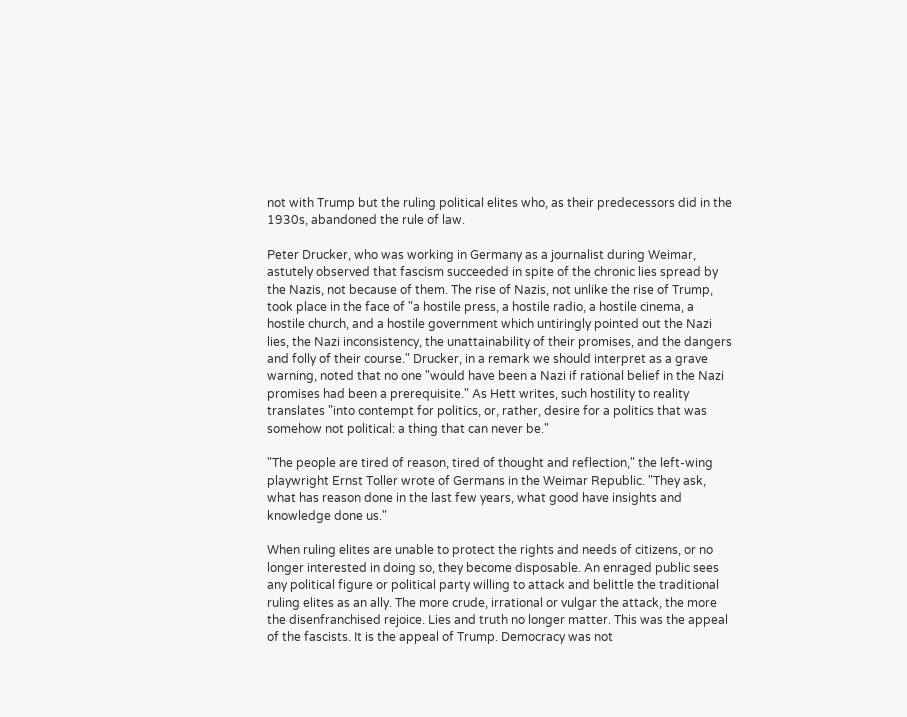not with Trump but the ruling political elites who, as their predecessors did in the 1930s, abandoned the rule of law.

Peter Drucker, who was working in Germany as a journalist during Weimar, astutely observed that fascism succeeded in spite of the chronic lies spread by the Nazis, not because of them. The rise of Nazis, not unlike the rise of Trump, took place in the face of "a hostile press, a hostile radio, a hostile cinema, a hostile church, and a hostile government which untiringly pointed out the Nazi lies, the Nazi inconsistency, the unattainability of their promises, and the dangers and folly of their course." Drucker, in a remark we should interpret as a grave warning, noted that no one "would have been a Nazi if rational belief in the Nazi promises had been a prerequisite." As Hett writes, such hostility to reality translates "into contempt for politics, or, rather, desire for a politics that was somehow not political: a thing that can never be."

"The people are tired of reason, tired of thought and reflection," the left-wing playwright Ernst Toller wrote of Germans in the Weimar Republic. "They ask, what has reason done in the last few years, what good have insights and knowledge done us."

When ruling elites are unable to protect the rights and needs of citizens, or no longer interested in doing so, they become disposable. An enraged public sees any political figure or political party willing to attack and belittle the traditional ruling elites as an ally. The more crude, irrational or vulgar the attack, the more the disenfranchised rejoice. Lies and truth no longer matter. This was the appeal of the fascists. It is the appeal of Trump. Democracy was not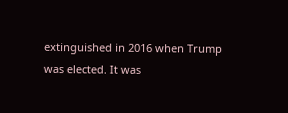extinguished in 2016 when Trump was elected. It was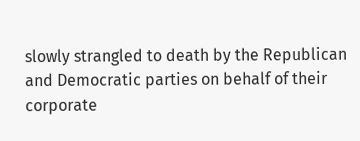slowly strangled to death by the Republican and Democratic parties on behalf of their corporate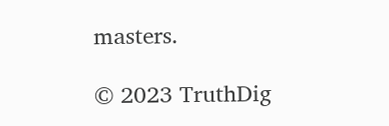masters.

© 2023 TruthDig